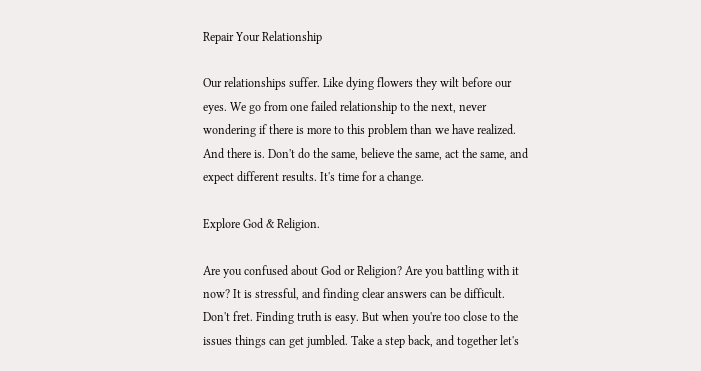Repair Your Relationship

Our relationships suffer. Like dying flowers they wilt before our eyes. We go from one failed relationship to the next, never wondering if there is more to this problem than we have realized. And there is. Don't do the same, believe the same, act the same, and expect different results. It's time for a change.

Explore God & Religion.

Are you confused about God or Religion? Are you battling with it now? It is stressful, and finding clear answers can be difficult. Don't fret. Finding truth is easy. But when you're too close to the issues things can get jumbled. Take a step back, and together let's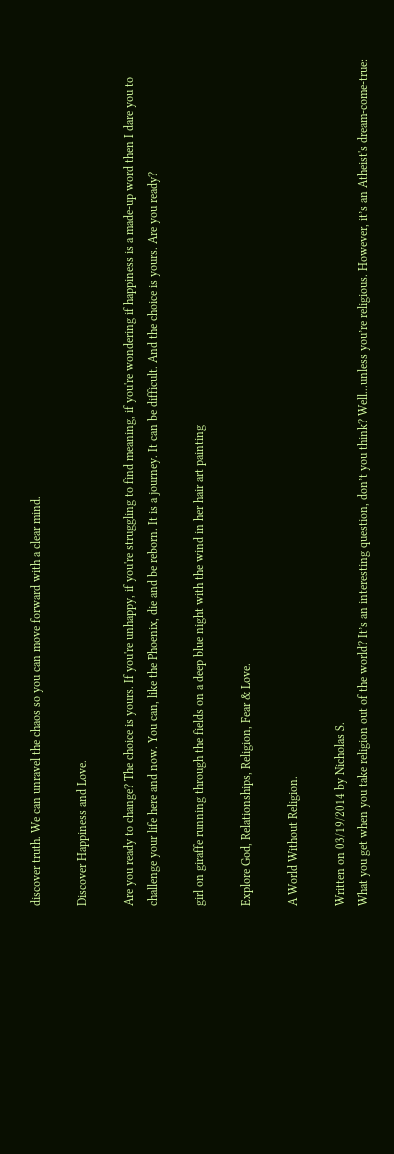discover truth. We can unravel the chaos so you can move forward with a clear mind.

Discover Happiness and Love.

Are you ready to change? The choice is yours. If you're unhappy, if you're struggling to find meaning, if you're wondering if happiness is a made-up word then I dare you to challenge your life here and now. You can, like the Phoenix, die and be reborn. It is a journey. It can be difficult. And the choice is yours. Are you ready?

girl on giraffe running through the fields on a deep blue night with the wind in her hair art painting

Explore God, Relationships, Religion, Fear & Love.

A World Without Religion.

Written on 03/19/2014 by Nicholas S.
What you get when you take religion out of the world? It’s an interesting question, don’t you think? Well...unless you’re religious. However, it’s an Atheist's dream-come-true: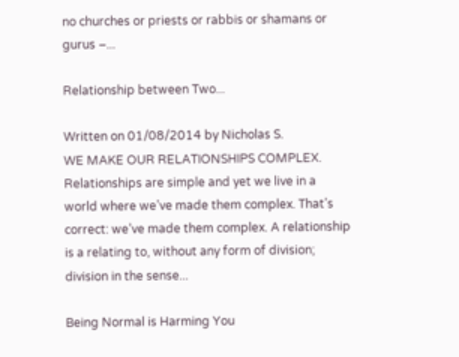no churches or priests or rabbis or shamans or gurus –...

Relationship between Two...

Written on 01/08/2014 by Nicholas S.
WE MAKE OUR RELATIONSHIPS COMPLEX. Relationships are simple and yet we live in a world where we’ve made them complex. That’s correct: we’ve made them complex. A relationship is a relating to, without any form of division; division in the sense...

Being Normal is Harming You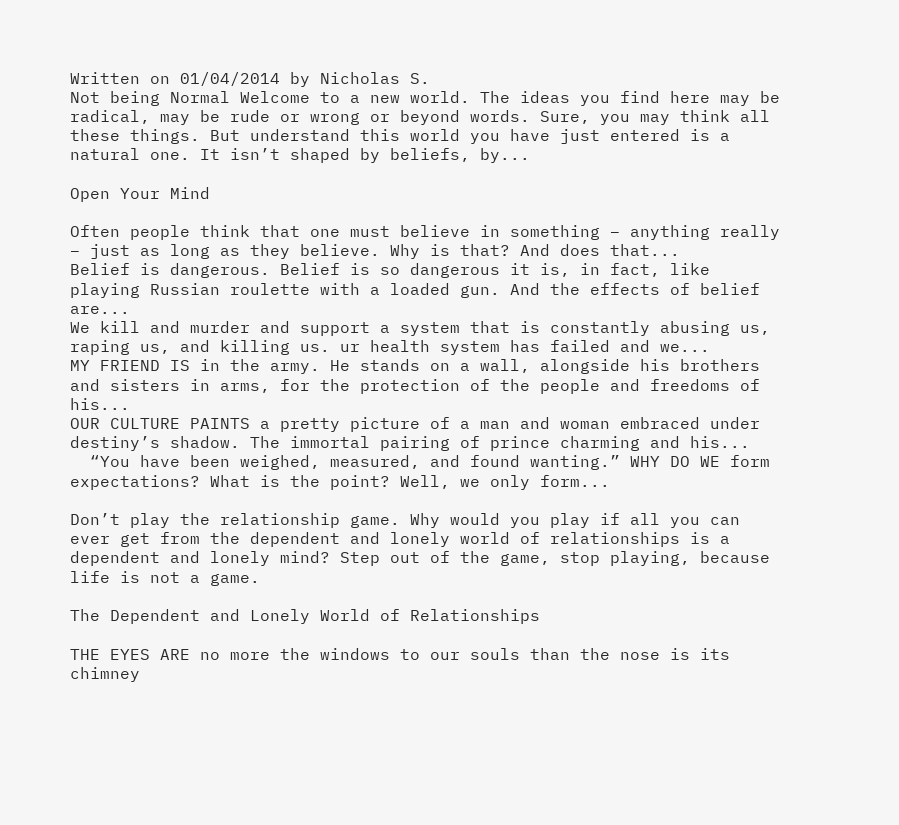Written on 01/04/2014 by Nicholas S.
Not being Normal Welcome to a new world. The ideas you find here may be radical, may be rude or wrong or beyond words. Sure, you may think all these things. But understand this world you have just entered is a natural one. It isn’t shaped by beliefs, by...

Open Your Mind

Often people think that one must believe in something – anything really – just as long as they believe. Why is that? And does that...
Belief is dangerous. Belief is so dangerous it is, in fact, like playing Russian roulette with a loaded gun. And the effects of belief are...
We kill and murder and support a system that is constantly abusing us, raping us, and killing us. ur health system has failed and we...
MY FRIEND IS in the army. He stands on a wall, alongside his brothers and sisters in arms, for the protection of the people and freedoms of his...
OUR CULTURE PAINTS a pretty picture of a man and woman embraced under destiny’s shadow. The immortal pairing of prince charming and his...
  “You have been weighed, measured, and found wanting.” WHY DO WE form expectations? What is the point? Well, we only form...

Don’t play the relationship game. Why would you play if all you can ever get from the dependent and lonely world of relationships is a dependent and lonely mind? Step out of the game, stop playing, because life is not a game.

The Dependent and Lonely World of Relationships

THE EYES ARE no more the windows to our souls than the nose is its chimney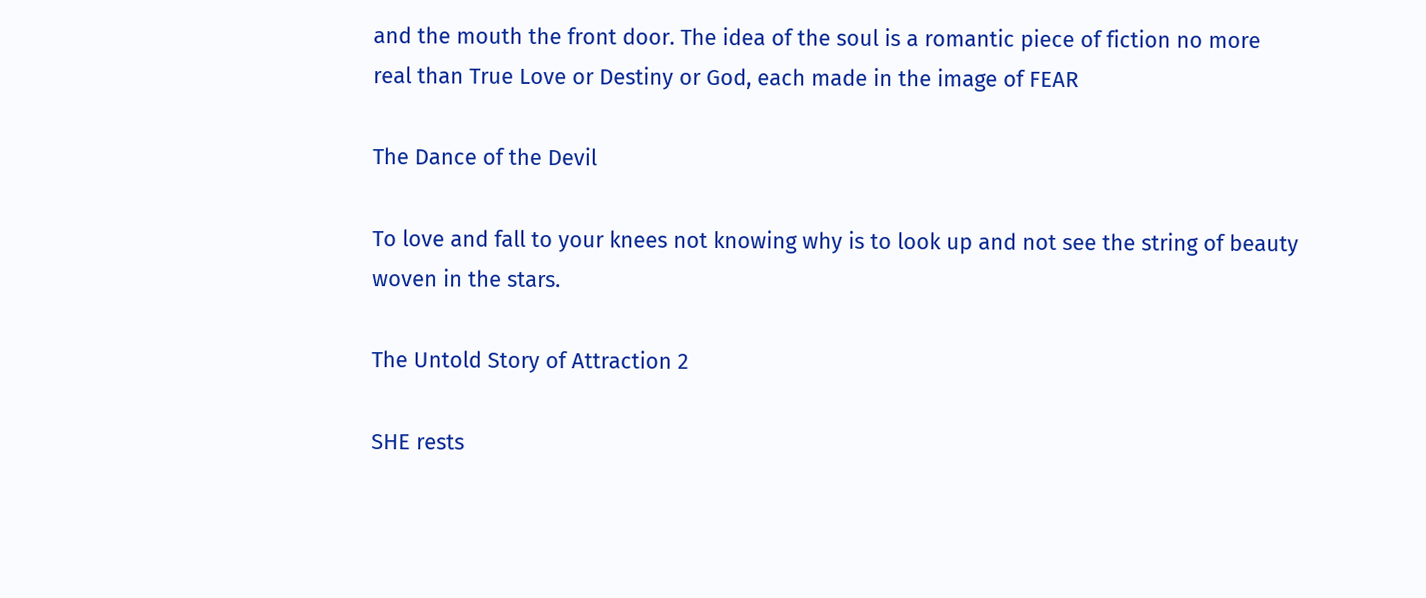and the mouth the front door. The idea of the soul is a romantic piece of fiction no more real than True Love or Destiny or God, each made in the image of FEAR

The Dance of the Devil

To love and fall to your knees not knowing why is to look up and not see the string of beauty woven in the stars.

The Untold Story of Attraction 2

SHE rests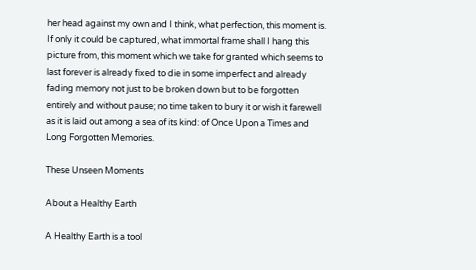her head against my own and I think, what perfection, this moment is. If only it could be captured, what immortal frame shall I hang this picture from, this moment which we take for granted which seems to last forever is already fixed to die in some imperfect and already fading memory not just to be broken down but to be forgotten entirely and without pause; no time taken to bury it or wish it farewell as it is laid out among a sea of its kind: of Once Upon a Times and Long Forgotten Memories.

These Unseen Moments

About a Healthy Earth

A Healthy Earth is a tool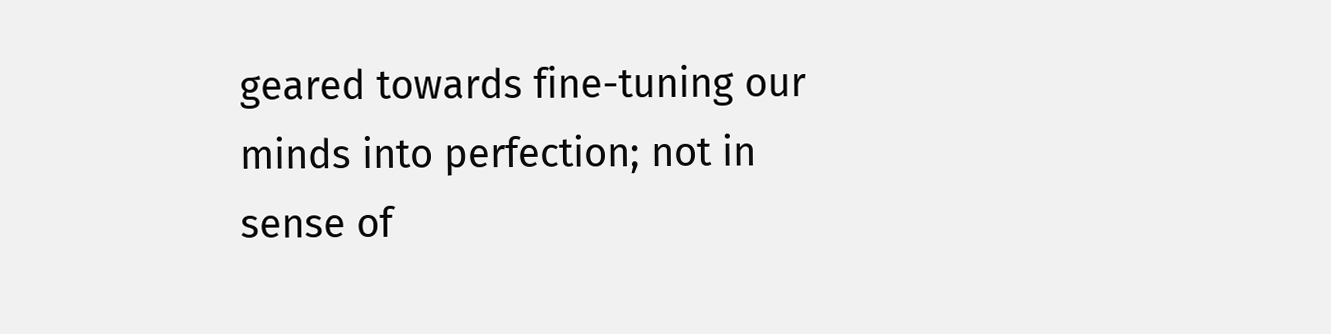geared towards fine-tuning our minds into perfection; not in sense of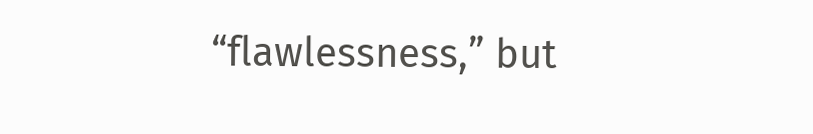“flawlessness,” but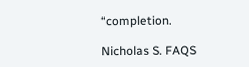“completion.

Nicholas S. FAQS